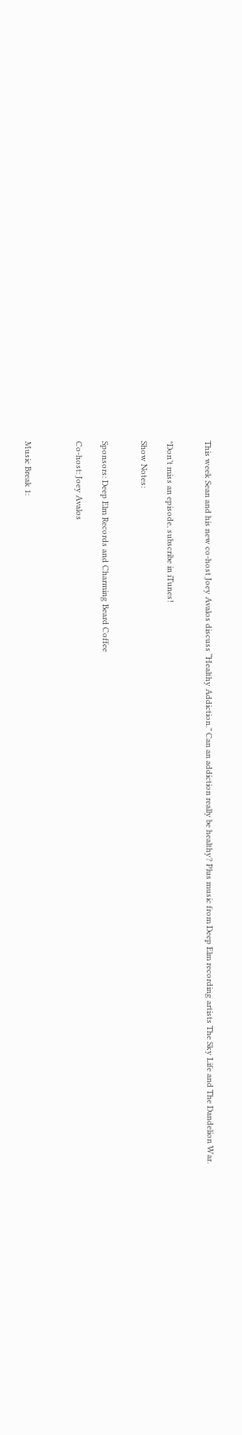This week Sean and his new co-host Joey Avalos discuss “Healthy Addiction.” Can an addiction really be healthy? Plus music from Deep Elm recording artists The Sky Life and The Dandelion War.


*Don’t miss an episode, subscribe in iTunes!

Show Notes:


Sponsors: Deep Elm Records and Charming Beard Coffee

Co-host: Joey Avalos



Music Break 1: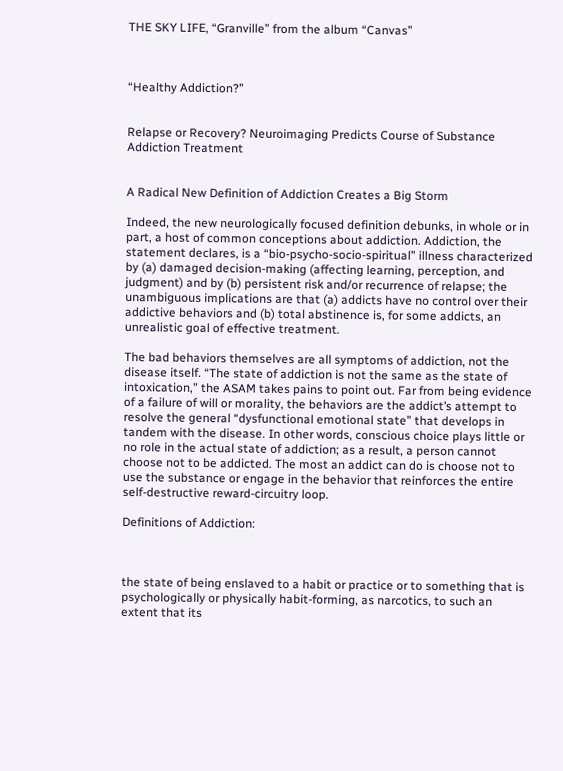THE SKY LIFE, “Granville” from the album “Canvas”



“Healthy Addiction?”


Relapse or Recovery? Neuroimaging Predicts Course of Substance Addiction Treatment


A Radical New Definition of Addiction Creates a Big Storm

Indeed, the new neurologically focused definition debunks, in whole or in part, a host of common conceptions about addiction. Addiction, the statement declares, is a “bio-psycho-socio-spiritual” illness characterized by (a) damaged decision-making (affecting learning, perception, and judgment) and by (b) persistent risk and/or recurrence of relapse; the unambiguous implications are that (a) addicts have no control over their addictive behaviors and (b) total abstinence is, for some addicts, an unrealistic goal of effective treatment.

The bad behaviors themselves are all symptoms of addiction, not the disease itself. “The state of addiction is not the same as the state of intoxication,” the ASAM takes pains to point out. Far from being evidence of a failure of will or morality, the behaviors are the addict’s attempt to resolve the general “dysfunctional emotional state” that develops in tandem with the disease. In other words, conscious choice plays little or no role in the actual state of addiction; as a result, a person cannot choose not to be addicted. The most an addict can do is choose not to use the substance or engage in the behavior that reinforces the entire self-destructive reward-circuitry loop.

Definitions of Addiction:



the state of being enslaved to a habit or practice or to something that is psychologically or physically habit-forming, as narcotics, to such an extent that its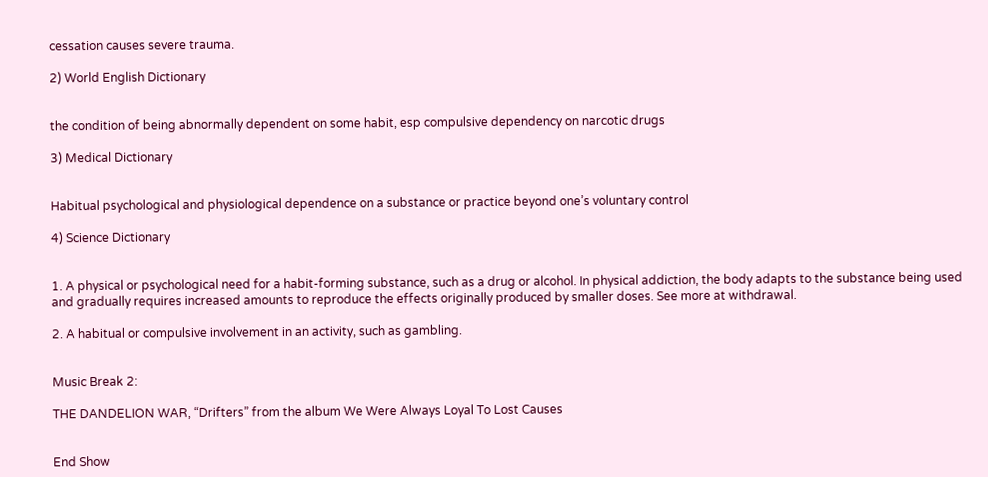cessation causes severe trauma.

2) World English Dictionary


the condition of being abnormally dependent on some habit, esp compulsive dependency on narcotic drugs

3) Medical Dictionary


Habitual psychological and physiological dependence on a substance or practice beyond one’s voluntary control

4) Science Dictionary


1. A physical or psychological need for a habit-forming substance, such as a drug or alcohol. In physical addiction, the body adapts to the substance being used and gradually requires increased amounts to reproduce the effects originally produced by smaller doses. See more at withdrawal.

2. A habitual or compulsive involvement in an activity, such as gambling.


Music Break 2:

THE DANDELION WAR, “Drifters” from the album We Were Always Loyal To Lost Causes


End Show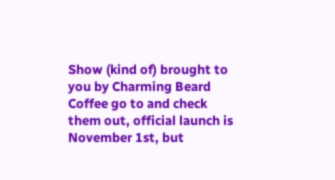Show (kind of) brought to you by Charming Beard Coffee go to and check them out, official launch is November 1st, but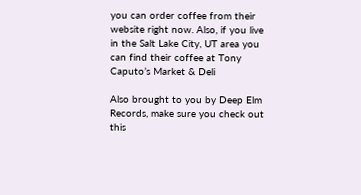you can order coffee from their website right now. Also, if you live in the Salt Lake City, UT area you can find their coffee at Tony Caputo’s Market & Deli

Also brought to you by Deep Elm Records, make sure you check out this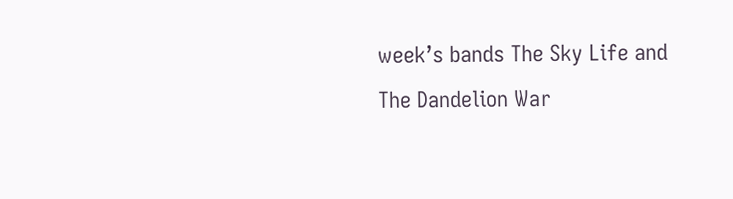week’s bands The Sky Life and The Dandelion War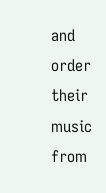and order their music from